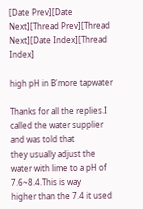[Date Prev][Date Next][Thread Prev][Thread Next][Date Index][Thread Index]

high pH in B'more tapwater

Thanks for all the replies.I  called the water supplier and was told that
they usually adjust the water with lime to a pH of 7.6~8.4.This is way
higher than the 7.4 it used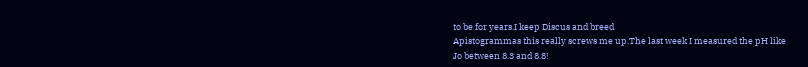to be for years.I keep Discus and breed
Apistogrammas this really screws me up.The last week I measured the pH like
Jo between 8.3 and 8.8!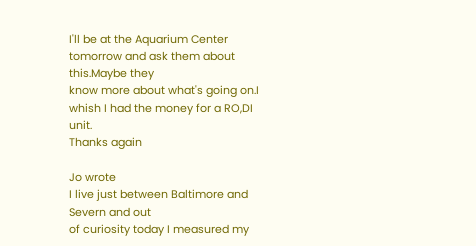I'll be at the Aquarium Center tomorrow and ask them about this.Maybe they
know more about what's going on.I whish I had the money for a RO,DI unit.
Thanks again

Jo wrote
I live just between Baltimore and Severn and out
of curiosity today I measured my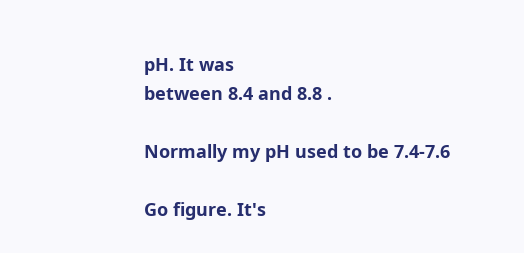pH. It was
between 8.4 and 8.8 .

Normally my pH used to be 7.4-7.6

Go figure. It's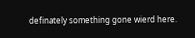definately something gone wierd here.